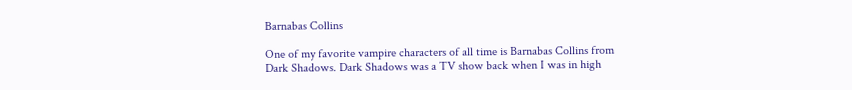Barnabas Collins

One of my favorite vampire characters of all time is Barnabas Collins from Dark Shadows. Dark Shadows was a TV show back when I was in high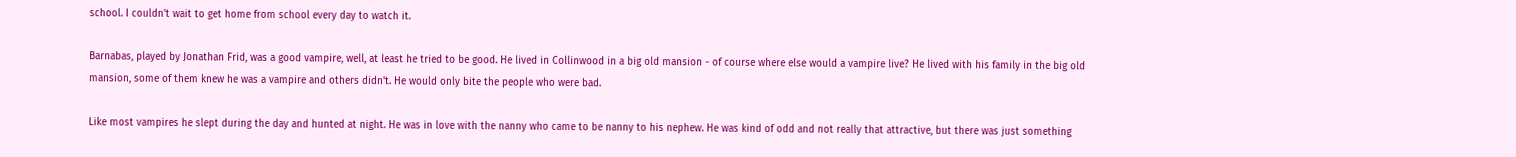school. I couldn't wait to get home from school every day to watch it.

Barnabas, played by Jonathan Frid, was a good vampire, well, at least he tried to be good. He lived in Collinwood in a big old mansion - of course where else would a vampire live? He lived with his family in the big old mansion, some of them knew he was a vampire and others didn't. He would only bite the people who were bad.

Like most vampires he slept during the day and hunted at night. He was in love with the nanny who came to be nanny to his nephew. He was kind of odd and not really that attractive, but there was just something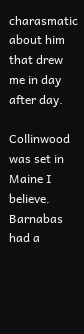charasmatic about him that drew me in day after day.

Collinwood was set in Maine I believe. Barnabas had a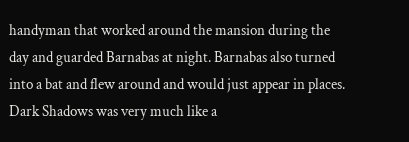handyman that worked around the mansion during the day and guarded Barnabas at night. Barnabas also turned into a bat and flew around and would just appear in places. Dark Shadows was very much like a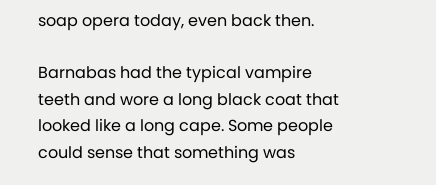soap opera today, even back then.

Barnabas had the typical vampire teeth and wore a long black coat that looked like a long cape. Some people could sense that something was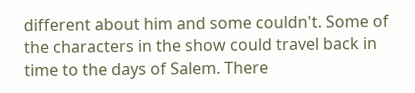different about him and some couldn't. Some of the characters in the show could travel back in time to the days of Salem. There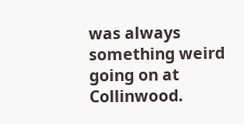was always something weird going on at Collinwood.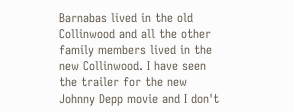Barnabas lived in the old Collinwood and all the other family members lived in the new Collinwood. I have seen the trailer for the new Johnny Depp movie and I don't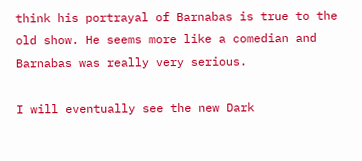think his portrayal of Barnabas is true to the old show. He seems more like a comedian and Barnabas was really very serious.

I will eventually see the new Dark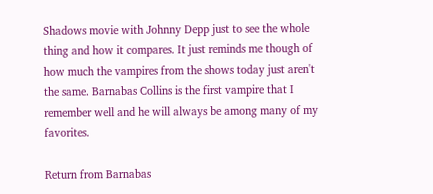Shadows movie with Johnny Depp just to see the whole thing and how it compares. It just reminds me though of how much the vampires from the shows today just aren't the same. Barnabas Collins is the first vampire that I remember well and he will always be among many of my favorites.

Return from Barnabas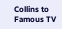Collins to Famous TV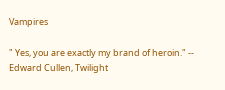Vampires

" Yes, you are exactly my brand of heroin." -- Edward Cullen, Twilight